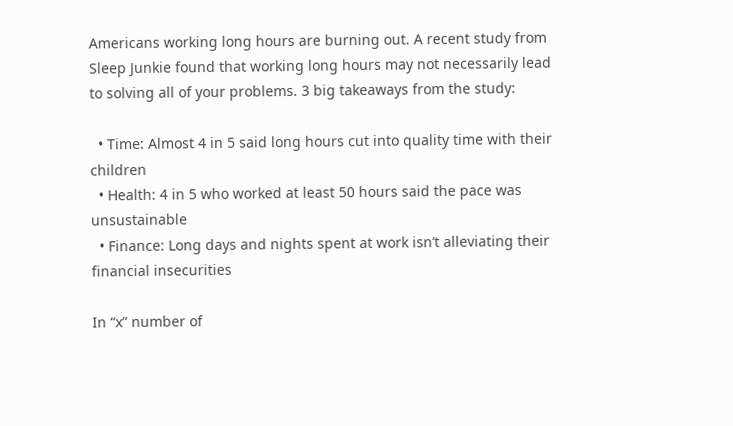Americans working long hours are burning out. A recent study from Sleep Junkie found that working long hours may not necessarily lead to solving all of your problems. 3 big takeaways from the study:

  • Time: Almost 4 in 5 said long hours cut into quality time with their children
  • Health: 4 in 5 who worked at least 50 hours said the pace was unsustainable
  • Finance: Long days and nights spent at work isn’t alleviating their financial insecurities

In “x” number of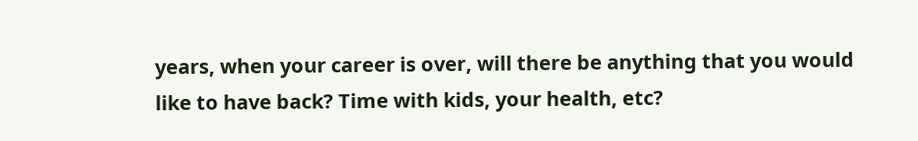years, when your career is over, will there be anything that you would like to have back? Time with kids, your health, etc?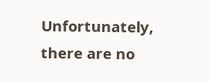Unfortunately, there are no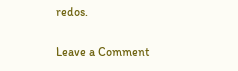redos.

Leave a Comment